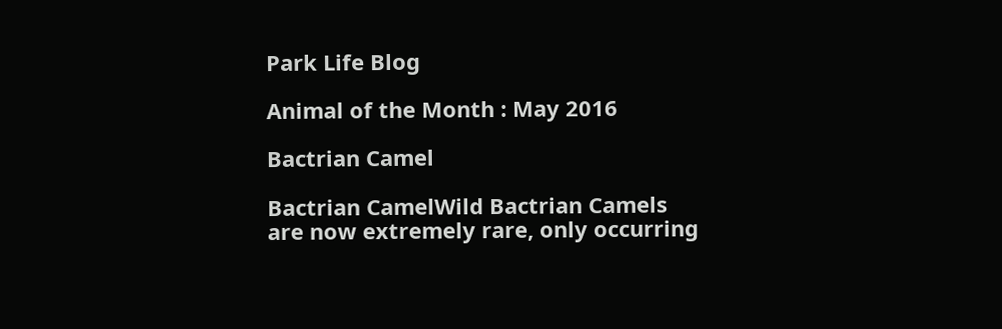Park Life Blog

Animal of the Month : May 2016

Bactrian Camel

Bactrian CamelWild Bactrian Camels are now extremely rare, only occurring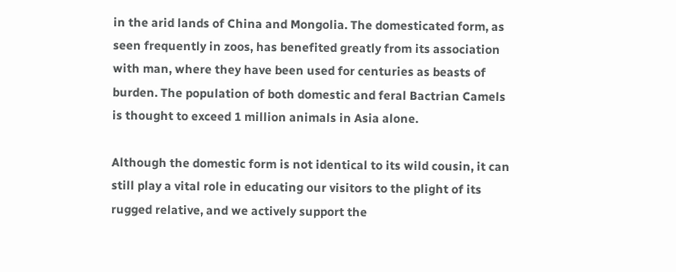in the arid lands of China and Mongolia. The domesticated form, as seen frequently in zoos, has benefited greatly from its association with man, where they have been used for centuries as beasts of burden. The population of both domestic and feral Bactrian Camels is thought to exceed 1 million animals in Asia alone.

Although the domestic form is not identical to its wild cousin, it can still play a vital role in educating our visitors to the plight of its rugged relative, and we actively support the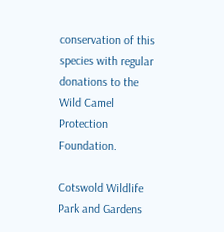conservation of this species with regular donations to the Wild Camel Protection Foundation.

Cotswold Wildlife Park and Gardens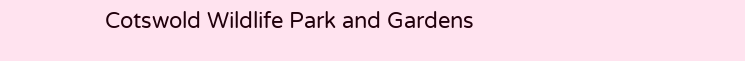Cotswold Wildlife Park and Gardens